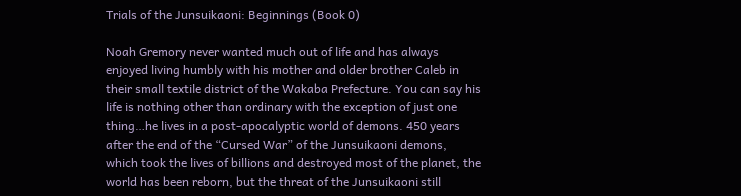Trials of the Junsuikaoni: Beginnings (Book 0)

Noah Gremory never wanted much out of life and has always enjoyed living humbly with his mother and older brother Caleb in their small textile district of the Wakaba Prefecture. You can say his life is nothing other than ordinary with the exception of just one thing…he lives in a post-apocalyptic world of demons. 450 years after the end of the “Cursed War” of the Junsuikaoni demons, which took the lives of billions and destroyed most of the planet, the world has been reborn, but the threat of the Junsuikaoni still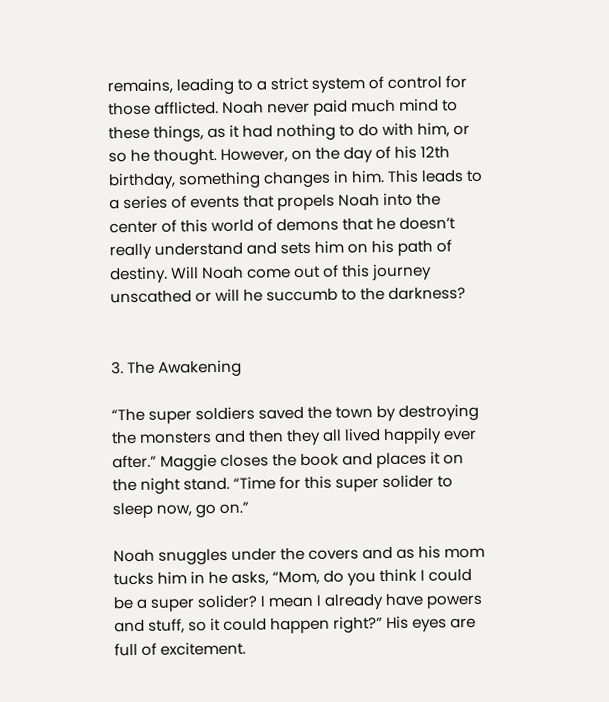remains, leading to a strict system of control for those afflicted. Noah never paid much mind to these things, as it had nothing to do with him, or so he thought. However, on the day of his 12th birthday, something changes in him. This leads to a series of events that propels Noah into the center of this world of demons that he doesn’t really understand and sets him on his path of destiny. Will Noah come out of this journey unscathed or will he succumb to the darkness?


3. The Awakening

“The super soldiers saved the town by destroying the monsters and then they all lived happily ever after.” Maggie closes the book and places it on the night stand. “Time for this super solider to sleep now, go on.”

Noah snuggles under the covers and as his mom tucks him in he asks, “Mom, do you think I could be a super solider? I mean I already have powers and stuff, so it could happen right?” His eyes are full of excitement.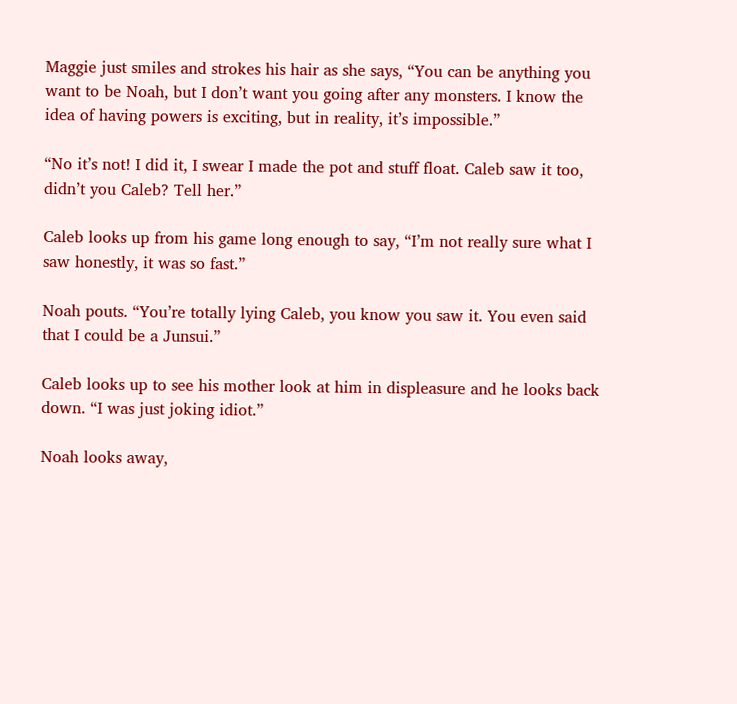Maggie just smiles and strokes his hair as she says, “You can be anything you want to be Noah, but I don’t want you going after any monsters. I know the idea of having powers is exciting, but in reality, it’s impossible.”

“No it’s not! I did it, I swear I made the pot and stuff float. Caleb saw it too, didn’t you Caleb? Tell her.”

Caleb looks up from his game long enough to say, “I’m not really sure what I saw honestly, it was so fast.”

Noah pouts. “You’re totally lying Caleb, you know you saw it. You even said that I could be a Junsui.”

Caleb looks up to see his mother look at him in displeasure and he looks back down. “I was just joking idiot.”

Noah looks away,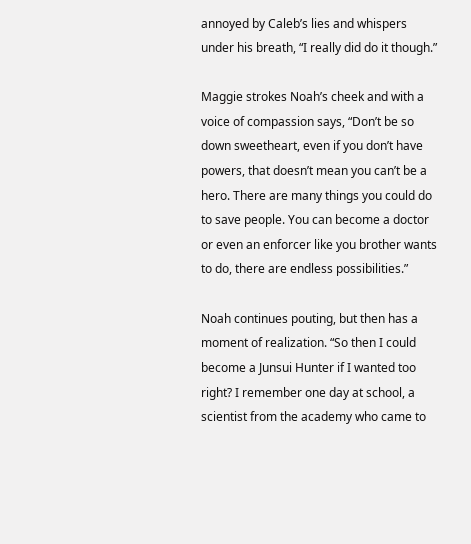annoyed by Caleb’s lies and whispers under his breath, “I really did do it though.”

Maggie strokes Noah’s cheek and with a voice of compassion says, “Don’t be so down sweetheart, even if you don’t have powers, that doesn’t mean you can’t be a hero. There are many things you could do to save people. You can become a doctor or even an enforcer like you brother wants to do, there are endless possibilities.”

Noah continues pouting, but then has a moment of realization. “So then I could become a Junsui Hunter if I wanted too right? I remember one day at school, a scientist from the academy who came to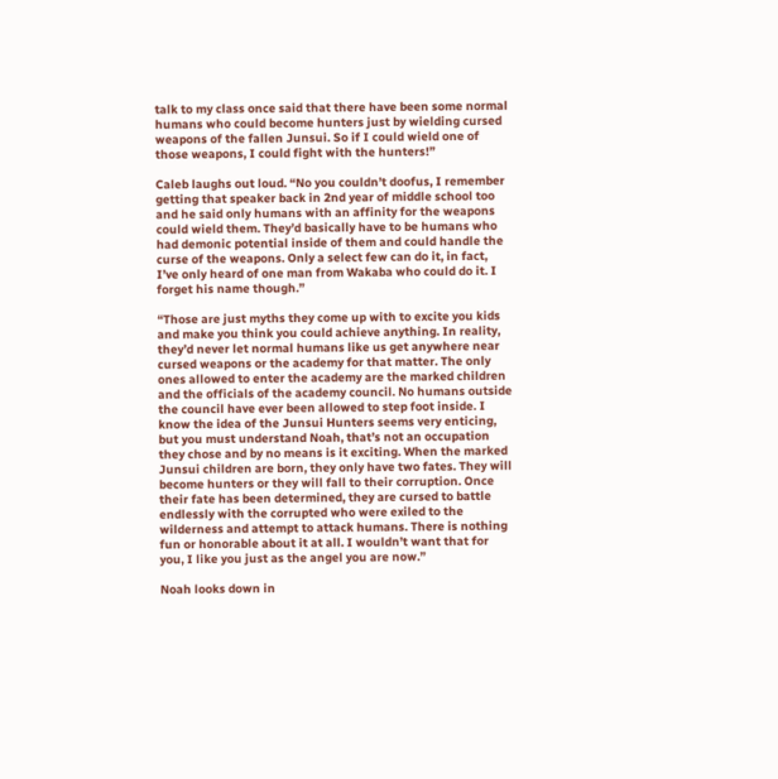talk to my class once said that there have been some normal humans who could become hunters just by wielding cursed weapons of the fallen Junsui. So if I could wield one of those weapons, I could fight with the hunters!”

Caleb laughs out loud. “No you couldn’t doofus, I remember getting that speaker back in 2nd year of middle school too and he said only humans with an affinity for the weapons could wield them. They’d basically have to be humans who had demonic potential inside of them and could handle the curse of the weapons. Only a select few can do it, in fact, I’ve only heard of one man from Wakaba who could do it. I forget his name though.”

“Those are just myths they come up with to excite you kids and make you think you could achieve anything. In reality, they’d never let normal humans like us get anywhere near cursed weapons or the academy for that matter. The only ones allowed to enter the academy are the marked children and the officials of the academy council. No humans outside the council have ever been allowed to step foot inside. I know the idea of the Junsui Hunters seems very enticing, but you must understand Noah, that’s not an occupation they chose and by no means is it exciting. When the marked Junsui children are born, they only have two fates. They will become hunters or they will fall to their corruption. Once their fate has been determined, they are cursed to battle endlessly with the corrupted who were exiled to the wilderness and attempt to attack humans. There is nothing fun or honorable about it at all. I wouldn’t want that for you, I like you just as the angel you are now.”

Noah looks down in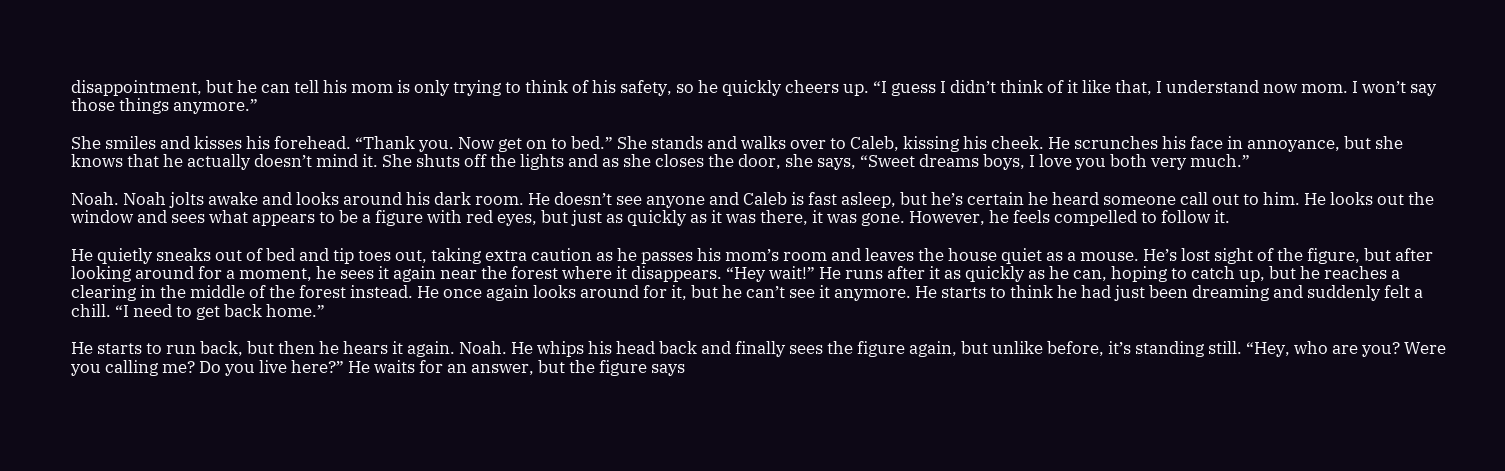disappointment, but he can tell his mom is only trying to think of his safety, so he quickly cheers up. “I guess I didn’t think of it like that, I understand now mom. I won’t say those things anymore.”

She smiles and kisses his forehead. “Thank you. Now get on to bed.” She stands and walks over to Caleb, kissing his cheek. He scrunches his face in annoyance, but she knows that he actually doesn’t mind it. She shuts off the lights and as she closes the door, she says, “Sweet dreams boys, I love you both very much.”

Noah. Noah jolts awake and looks around his dark room. He doesn’t see anyone and Caleb is fast asleep, but he’s certain he heard someone call out to him. He looks out the window and sees what appears to be a figure with red eyes, but just as quickly as it was there, it was gone. However, he feels compelled to follow it.

He quietly sneaks out of bed and tip toes out, taking extra caution as he passes his mom’s room and leaves the house quiet as a mouse. He’s lost sight of the figure, but after looking around for a moment, he sees it again near the forest where it disappears. “Hey wait!” He runs after it as quickly as he can, hoping to catch up, but he reaches a clearing in the middle of the forest instead. He once again looks around for it, but he can’t see it anymore. He starts to think he had just been dreaming and suddenly felt a chill. “I need to get back home.”

He starts to run back, but then he hears it again. Noah. He whips his head back and finally sees the figure again, but unlike before, it’s standing still. “Hey, who are you? Were you calling me? Do you live here?” He waits for an answer, but the figure says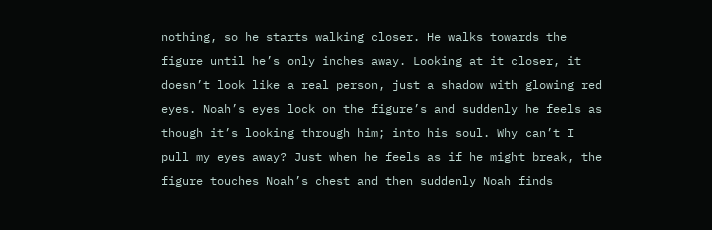nothing, so he starts walking closer. He walks towards the figure until he’s only inches away. Looking at it closer, it doesn’t look like a real person, just a shadow with glowing red eyes. Noah’s eyes lock on the figure’s and suddenly he feels as though it’s looking through him; into his soul. Why can’t I pull my eyes away? Just when he feels as if he might break, the figure touches Noah’s chest and then suddenly Noah finds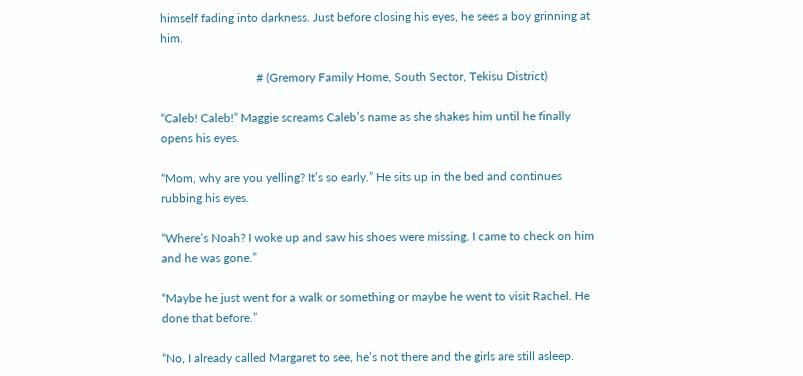himself fading into darkness. Just before closing his eyes, he sees a boy grinning at him.

                                # (Gremory Family Home, South Sector, Tekisu District)

“Caleb! Caleb!” Maggie screams Caleb’s name as she shakes him until he finally opens his eyes.

“Mom, why are you yelling? It’s so early.” He sits up in the bed and continues rubbing his eyes.

“Where’s Noah? I woke up and saw his shoes were missing. I came to check on him and he was gone.”

“Maybe he just went for a walk or something or maybe he went to visit Rachel. He done that before.”

“No, I already called Margaret to see, he’s not there and the girls are still asleep.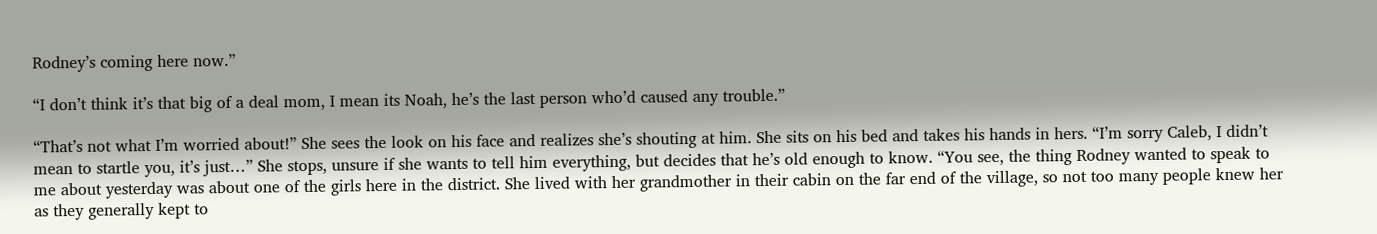Rodney’s coming here now.”

“I don’t think it’s that big of a deal mom, I mean its Noah, he’s the last person who’d caused any trouble.”

“That’s not what I’m worried about!” She sees the look on his face and realizes she’s shouting at him. She sits on his bed and takes his hands in hers. “I’m sorry Caleb, I didn’t mean to startle you, it’s just…” She stops, unsure if she wants to tell him everything, but decides that he’s old enough to know. “You see, the thing Rodney wanted to speak to me about yesterday was about one of the girls here in the district. She lived with her grandmother in their cabin on the far end of the village, so not too many people knew her as they generally kept to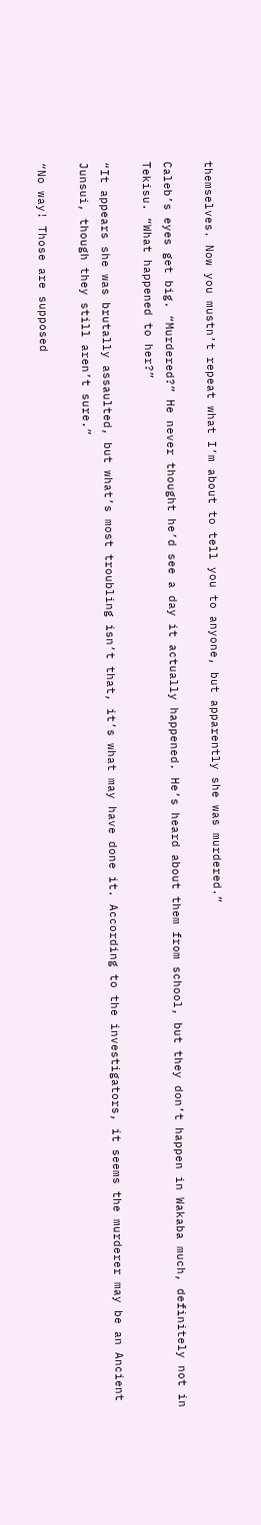themselves. Now you mustn’t repeat what I’m about to tell you to anyone, but apparently she was murdered.”

Caleb’s eyes get big. “Murdered?” He never thought he’d see a day it actually happened. He’s heard about them from school, but they don’t happen in Wakaba much, definitely not in Tekisu. “What happened to her?”

“It appears she was brutally assaulted, but what’s most troubling isn’t that, it’s what may have done it. According to the investigators, it seems the murderer may be an Ancient Junsui, though they still aren’t sure.”

“No way! Those are supposed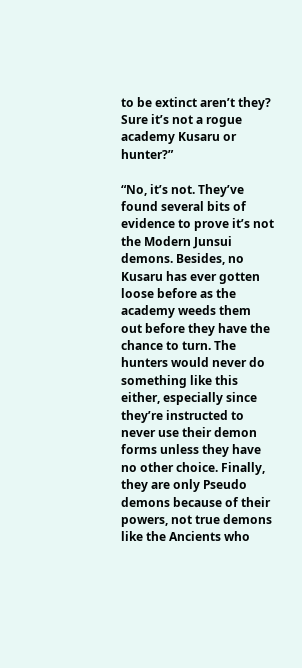to be extinct aren’t they? Sure it’s not a rogue academy Kusaru or hunter?”

“No, it’s not. They’ve found several bits of evidence to prove it’s not the Modern Junsui demons. Besides, no Kusaru has ever gotten loose before as the academy weeds them out before they have the chance to turn. The hunters would never do something like this either, especially since they’re instructed to never use their demon forms unless they have no other choice. Finally, they are only Pseudo demons because of their powers, not true demons like the Ancients who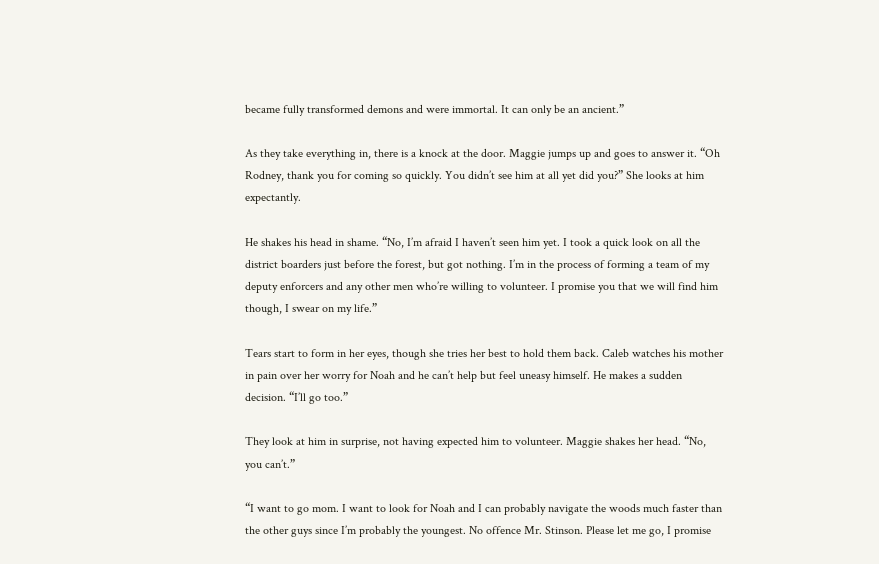became fully transformed demons and were immortal. It can only be an ancient.”

As they take everything in, there is a knock at the door. Maggie jumps up and goes to answer it. “Oh Rodney, thank you for coming so quickly. You didn’t see him at all yet did you?” She looks at him expectantly.

He shakes his head in shame. “No, I’m afraid I haven’t seen him yet. I took a quick look on all the district boarders just before the forest, but got nothing. I’m in the process of forming a team of my deputy enforcers and any other men who’re willing to volunteer. I promise you that we will find him though, I swear on my life.”

Tears start to form in her eyes, though she tries her best to hold them back. Caleb watches his mother in pain over her worry for Noah and he can’t help but feel uneasy himself. He makes a sudden decision. “I’ll go too.”

They look at him in surprise, not having expected him to volunteer. Maggie shakes her head. “No, you can’t.”

“I want to go mom. I want to look for Noah and I can probably navigate the woods much faster than the other guys since I’m probably the youngest. No offence Mr. Stinson. Please let me go, I promise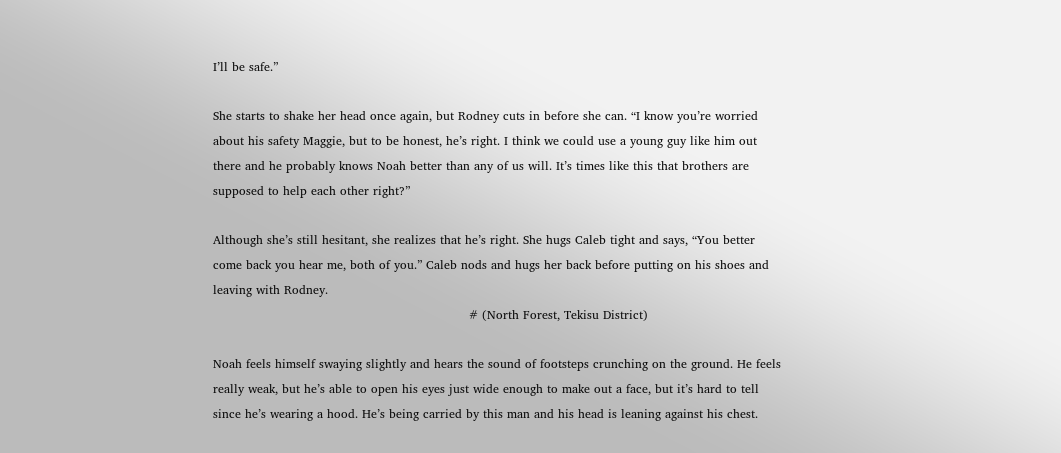I’ll be safe.”

She starts to shake her head once again, but Rodney cuts in before she can. “I know you’re worried about his safety Maggie, but to be honest, he’s right. I think we could use a young guy like him out there and he probably knows Noah better than any of us will. It’s times like this that brothers are supposed to help each other right?”

Although she’s still hesitant, she realizes that he’s right. She hugs Caleb tight and says, “You better come back you hear me, both of you.” Caleb nods and hugs her back before putting on his shoes and leaving with Rodney.
                                                                # (North Forest, Tekisu District)

Noah feels himself swaying slightly and hears the sound of footsteps crunching on the ground. He feels really weak, but he’s able to open his eyes just wide enough to make out a face, but it’s hard to tell since he’s wearing a hood. He’s being carried by this man and his head is leaning against his chest.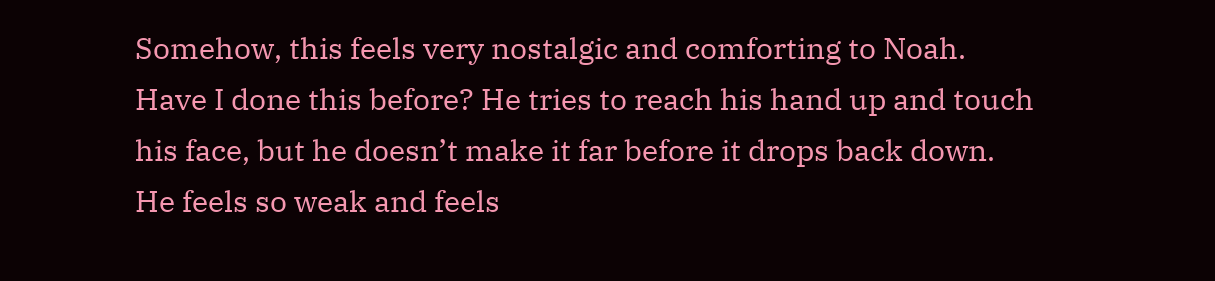Somehow, this feels very nostalgic and comforting to Noah. Have I done this before? He tries to reach his hand up and touch his face, but he doesn’t make it far before it drops back down. He feels so weak and feels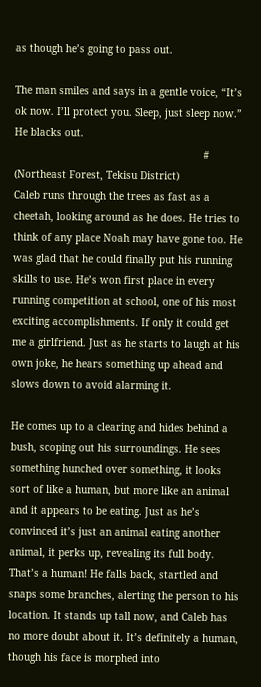as though he’s going to pass out.

The man smiles and says in a gentle voice, “It’s ok now. I’ll protect you. Sleep, just sleep now.” He blacks out.
                                                               # (Northeast Forest, Tekisu District)
Caleb runs through the trees as fast as a cheetah, looking around as he does. He tries to think of any place Noah may have gone too. He was glad that he could finally put his running skills to use. He’s won first place in every running competition at school, one of his most exciting accomplishments. If only it could get me a girlfriend. Just as he starts to laugh at his own joke, he hears something up ahead and slows down to avoid alarming it.

He comes up to a clearing and hides behind a bush, scoping out his surroundings. He sees something hunched over something, it looks sort of like a human, but more like an animal and it appears to be eating. Just as he’s convinced it’s just an animal eating another animal, it perks up, revealing its full body. That’s a human! He falls back, startled and snaps some branches, alerting the person to his location. It stands up tall now, and Caleb has no more doubt about it. It’s definitely a human, though his face is morphed into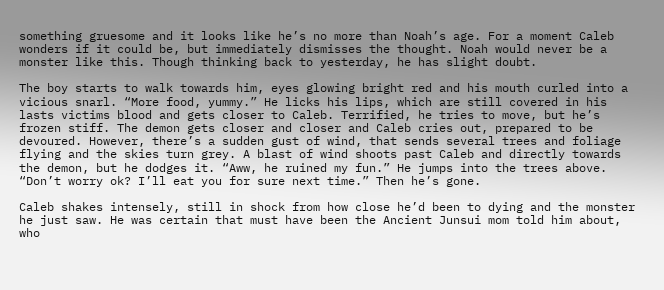something gruesome and it looks like he’s no more than Noah’s age. For a moment Caleb wonders if it could be, but immediately dismisses the thought. Noah would never be a monster like this. Though thinking back to yesterday, he has slight doubt.

The boy starts to walk towards him, eyes glowing bright red and his mouth curled into a vicious snarl. “More food, yummy.” He licks his lips, which are still covered in his lasts victims blood and gets closer to Caleb. Terrified, he tries to move, but he’s frozen stiff. The demon gets closer and closer and Caleb cries out, prepared to be devoured. However, there’s a sudden gust of wind, that sends several trees and foliage flying and the skies turn grey. A blast of wind shoots past Caleb and directly towards the demon, but he dodges it. “Aww, he ruined my fun.” He jumps into the trees above. “Don’t worry ok? I’ll eat you for sure next time.” Then he’s gone.

Caleb shakes intensely, still in shock from how close he’d been to dying and the monster he just saw. He was certain that must have been the Ancient Junsui mom told him about, who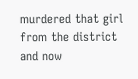murdered that girl from the district and now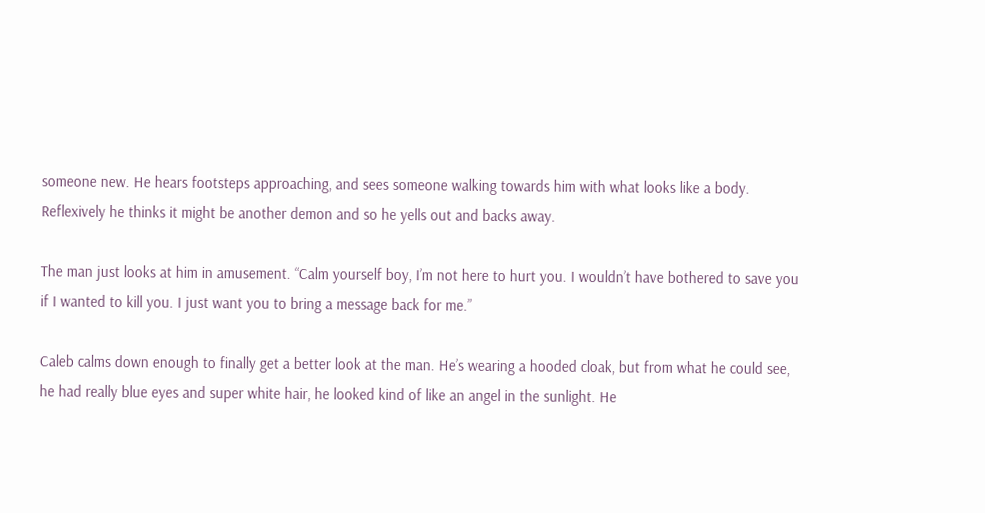someone new. He hears footsteps approaching, and sees someone walking towards him with what looks like a body. Reflexively he thinks it might be another demon and so he yells out and backs away.

The man just looks at him in amusement. “Calm yourself boy, I’m not here to hurt you. I wouldn’t have bothered to save you if I wanted to kill you. I just want you to bring a message back for me.”

Caleb calms down enough to finally get a better look at the man. He’s wearing a hooded cloak, but from what he could see, he had really blue eyes and super white hair, he looked kind of like an angel in the sunlight. He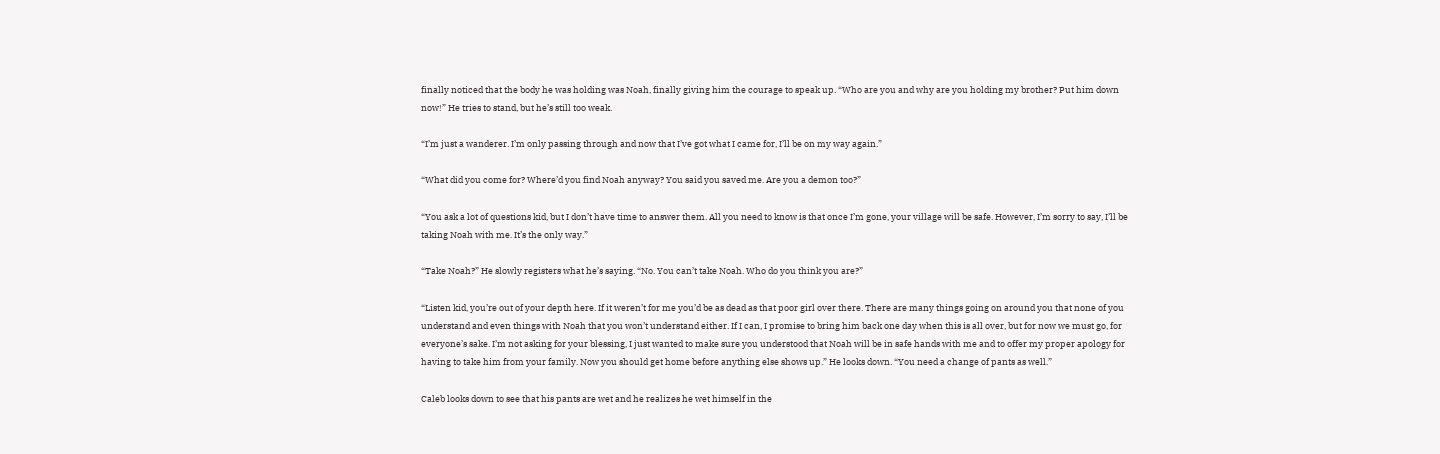finally noticed that the body he was holding was Noah, finally giving him the courage to speak up. “Who are you and why are you holding my brother? Put him down now!” He tries to stand, but he’s still too weak.

“I’m just a wanderer. I’m only passing through and now that I’ve got what I came for, I’ll be on my way again.”

“What did you come for? Where’d you find Noah anyway? You said you saved me. Are you a demon too?”

“You ask a lot of questions kid, but I don’t have time to answer them. All you need to know is that once I’m gone, your village will be safe. However, I’m sorry to say, I’ll be taking Noah with me. It’s the only way.”

“Take Noah?” He slowly registers what he’s saying. “No. You can’t take Noah. Who do you think you are?”

“Listen kid, you’re out of your depth here. If it weren’t for me you’d be as dead as that poor girl over there. There are many things going on around you that none of you understand and even things with Noah that you won’t understand either. If I can, I promise to bring him back one day when this is all over, but for now we must go, for everyone’s sake. I’m not asking for your blessing, I just wanted to make sure you understood that Noah will be in safe hands with me and to offer my proper apology for having to take him from your family. Now you should get home before anything else shows up.” He looks down. “You need a change of pants as well.”

Caleb looks down to see that his pants are wet and he realizes he wet himself in the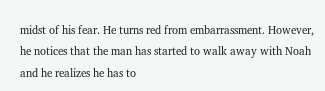midst of his fear. He turns red from embarrassment. However, he notices that the man has started to walk away with Noah and he realizes he has to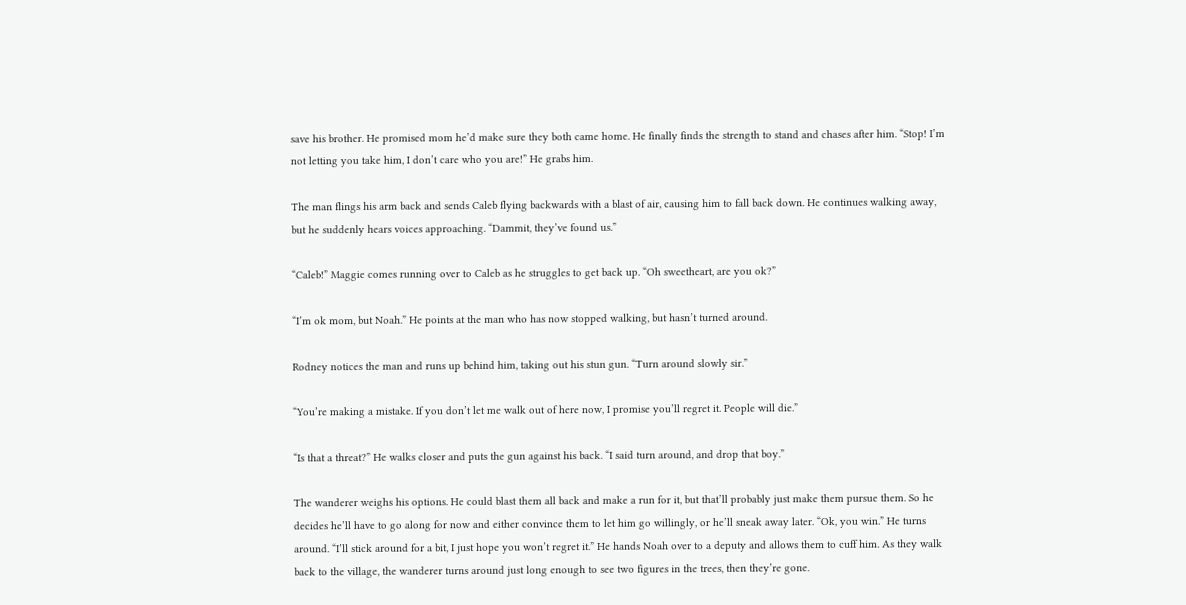save his brother. He promised mom he’d make sure they both came home. He finally finds the strength to stand and chases after him. “Stop! I’m not letting you take him, I don’t care who you are!” He grabs him.

The man flings his arm back and sends Caleb flying backwards with a blast of air, causing him to fall back down. He continues walking away, but he suddenly hears voices approaching. “Dammit, they’ve found us.”

“Caleb!” Maggie comes running over to Caleb as he struggles to get back up. “Oh sweetheart, are you ok?”

“I’m ok mom, but Noah.” He points at the man who has now stopped walking, but hasn’t turned around.

Rodney notices the man and runs up behind him, taking out his stun gun. “Turn around slowly sir.”

“You’re making a mistake. If you don’t let me walk out of here now, I promise you’ll regret it. People will die.”

“Is that a threat?” He walks closer and puts the gun against his back. “I said turn around, and drop that boy.”

The wanderer weighs his options. He could blast them all back and make a run for it, but that’ll probably just make them pursue them. So he decides he’ll have to go along for now and either convince them to let him go willingly, or he’ll sneak away later. “Ok, you win.” He turns around. “I’ll stick around for a bit, I just hope you won’t regret it.” He hands Noah over to a deputy and allows them to cuff him. As they walk back to the village, the wanderer turns around just long enough to see two figures in the trees, then they’re gone.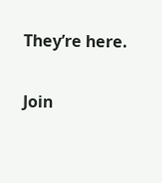They’re here.

Join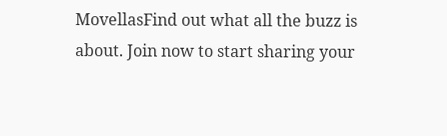MovellasFind out what all the buzz is about. Join now to start sharing your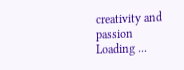creativity and passion
Loading ...